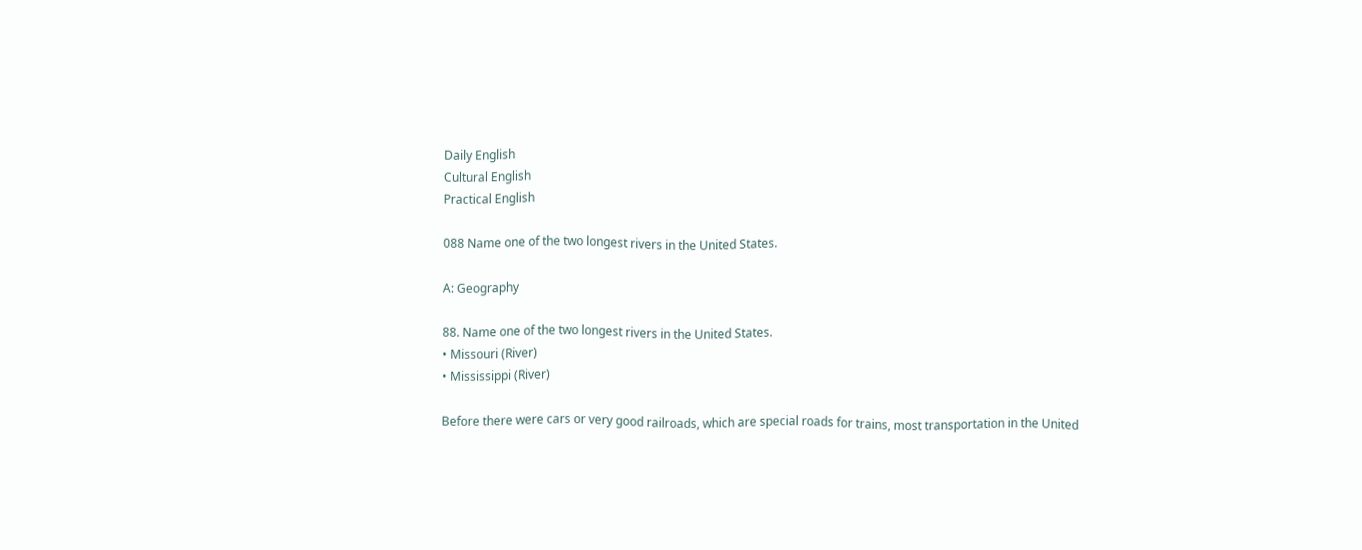Daily English
Cultural English
Practical English

088 Name one of the two longest rivers in the United States.

A: Geography

88. Name one of the two longest rivers in the United States.
• Missouri (River)
• Mississippi (River)

Before there were cars or very good railroads, which are special roads for trains, most transportation in the United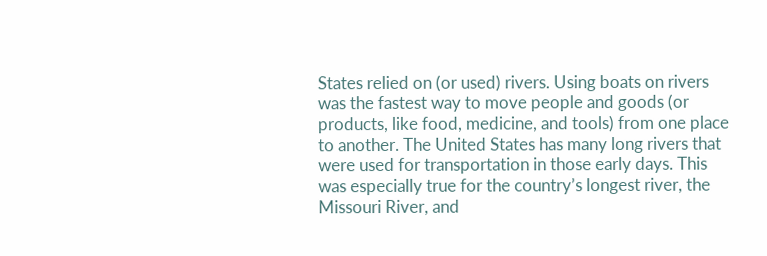States relied on (or used) rivers. Using boats on rivers was the fastest way to move people and goods (or products, like food, medicine, and tools) from one place to another. The United States has many long rivers that were used for transportation in those early days. This was especially true for the country’s longest river, the Missouri River, and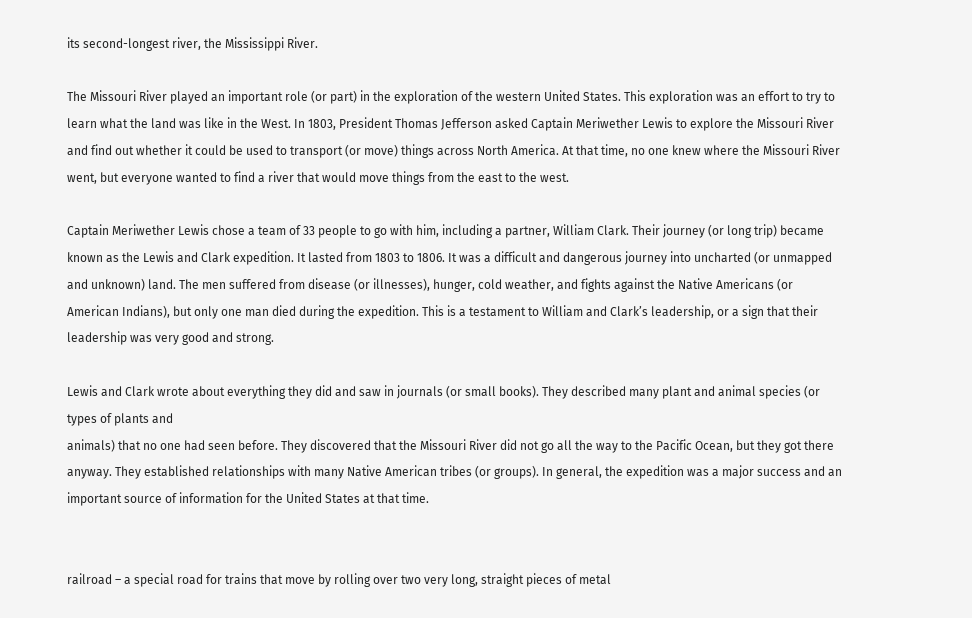its second-longest river, the Mississippi River.

The Missouri River played an important role (or part) in the exploration of the western United States. This exploration was an effort to try to learn what the land was like in the West. In 1803, President Thomas Jefferson asked Captain Meriwether Lewis to explore the Missouri River and find out whether it could be used to transport (or move) things across North America. At that time, no one knew where the Missouri River went, but everyone wanted to find a river that would move things from the east to the west.

Captain Meriwether Lewis chose a team of 33 people to go with him, including a partner, William Clark. Their journey (or long trip) became known as the Lewis and Clark expedition. It lasted from 1803 to 1806. It was a difficult and dangerous journey into uncharted (or unmapped and unknown) land. The men suffered from disease (or illnesses), hunger, cold weather, and fights against the Native Americans (or American Indians), but only one man died during the expedition. This is a testament to William and Clark’s leadership, or a sign that their leadership was very good and strong.

Lewis and Clark wrote about everything they did and saw in journals (or small books). They described many plant and animal species (or types of plants and
animals) that no one had seen before. They discovered that the Missouri River did not go all the way to the Pacific Ocean, but they got there anyway. They established relationships with many Native American tribes (or groups). In general, the expedition was a major success and an important source of information for the United States at that time.


railroad – a special road for trains that move by rolling over two very long, straight pieces of metal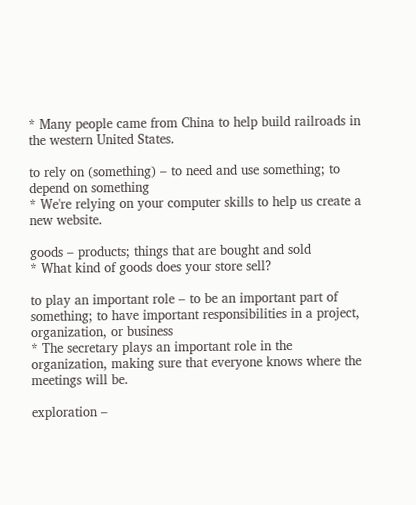* Many people came from China to help build railroads in the western United States.

to rely on (something) – to need and use something; to depend on something
* We're relying on your computer skills to help us create a new website.

goods – products; things that are bought and sold
* What kind of goods does your store sell?

to play an important role – to be an important part of something; to have important responsibilities in a project, organization, or business
* The secretary plays an important role in the organization, making sure that everyone knows where the meetings will be.

exploration –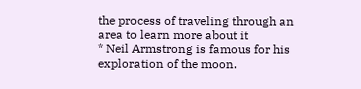the process of traveling through an area to learn more about it
* Neil Armstrong is famous for his exploration of the moon.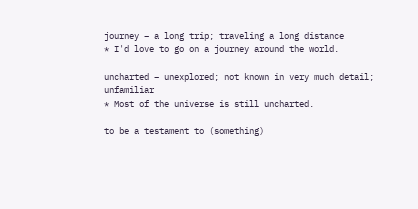journey – a long trip; traveling a long distance
* I'd love to go on a journey around the world.

uncharted – unexplored; not known in very much detail; unfamiliar
* Most of the universe is still uncharted.

to be a testament to (something)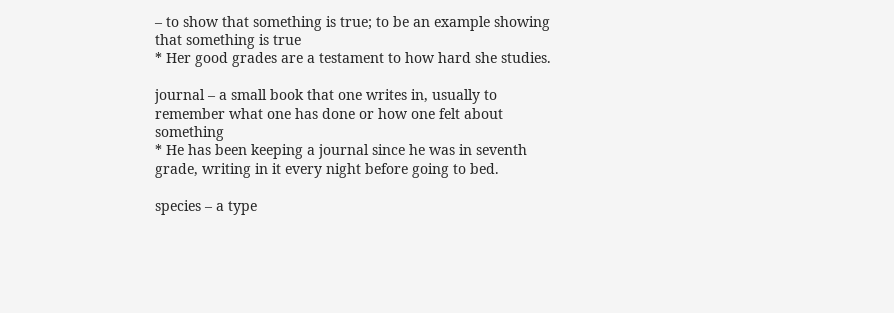– to show that something is true; to be an example showing that something is true
* Her good grades are a testament to how hard she studies.

journal – a small book that one writes in, usually to remember what one has done or how one felt about something
* He has been keeping a journal since he was in seventh grade, writing in it every night before going to bed.

species – a type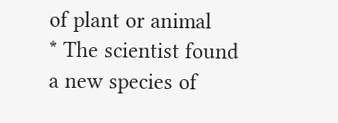of plant or animal
* The scientist found a new species of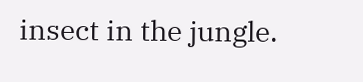insect in the jungle.